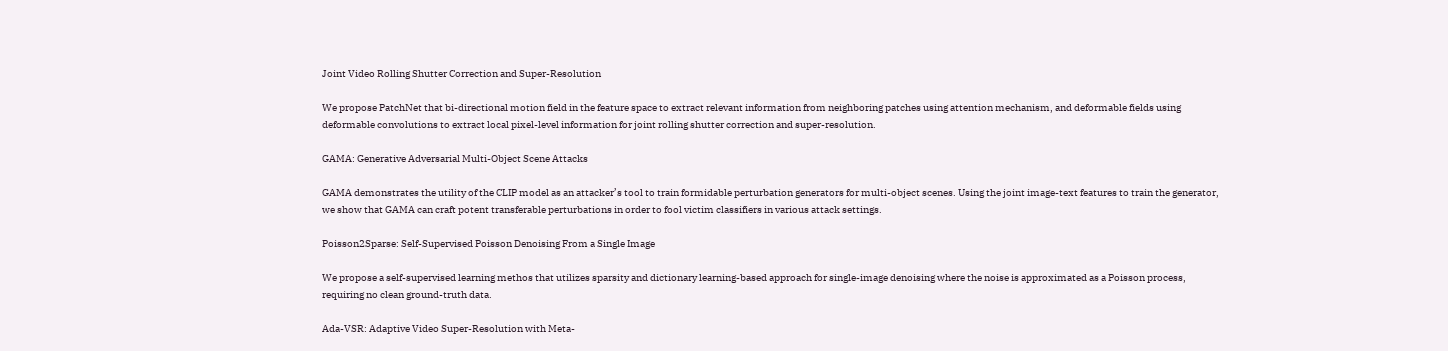Joint Video Rolling Shutter Correction and Super-Resolution

We propose PatchNet that bi-directional motion field in the feature space to extract relevant information from neighboring patches using attention mechanism, and deformable fields using deformable convolutions to extract local pixel-level information for joint rolling shutter correction and super-resolution.

GAMA: Generative Adversarial Multi-Object Scene Attacks

GAMA demonstrates the utility of the CLIP model as an attacker’s tool to train formidable perturbation generators for multi-object scenes. Using the joint image-text features to train the generator, we show that GAMA can craft potent transferable perturbations in order to fool victim classifiers in various attack settings.

Poisson2Sparse: Self-Supervised Poisson Denoising From a Single Image

We propose a self-supervised learning methos that utilizes sparsity and dictionary learning-based approach for single-image denoising where the noise is approximated as a Poisson process, requiring no clean ground-truth data.

Ada-VSR: Adaptive Video Super-Resolution with Meta-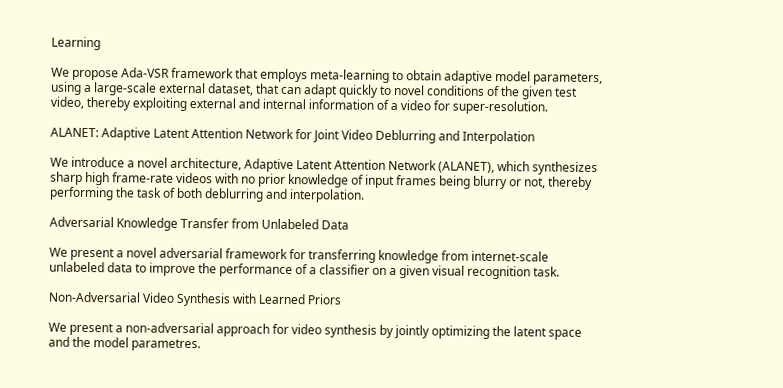Learning

We propose Ada-VSR framework that employs meta-learning to obtain adaptive model parameters, using a large-scale external dataset, that can adapt quickly to novel conditions of the given test video, thereby exploiting external and internal information of a video for super-resolution.

ALANET: Adaptive Latent Attention Network for Joint Video Deblurring and Interpolation

We introduce a novel architecture, Adaptive Latent Attention Network (ALANET), which synthesizes sharp high frame-rate videos with no prior knowledge of input frames being blurry or not, thereby performing the task of both deblurring and interpolation.

Adversarial Knowledge Transfer from Unlabeled Data

We present a novel adversarial framework for transferring knowledge from internet-scale unlabeled data to improve the performance of a classifier on a given visual recognition task.

Non-Adversarial Video Synthesis with Learned Priors

We present a non-adversarial approach for video synthesis by jointly optimizing the latent space and the model parametres.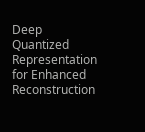Deep Quantized Representation for Enhanced Reconstruction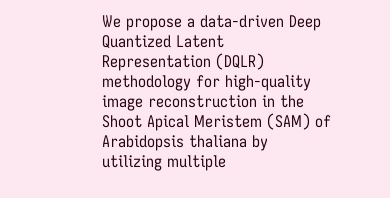We propose a data-driven Deep Quantized Latent Representation (DQLR) methodology for high-quality image reconstruction in the Shoot Apical Meristem (SAM) of Arabidopsis thaliana by utilizing multiple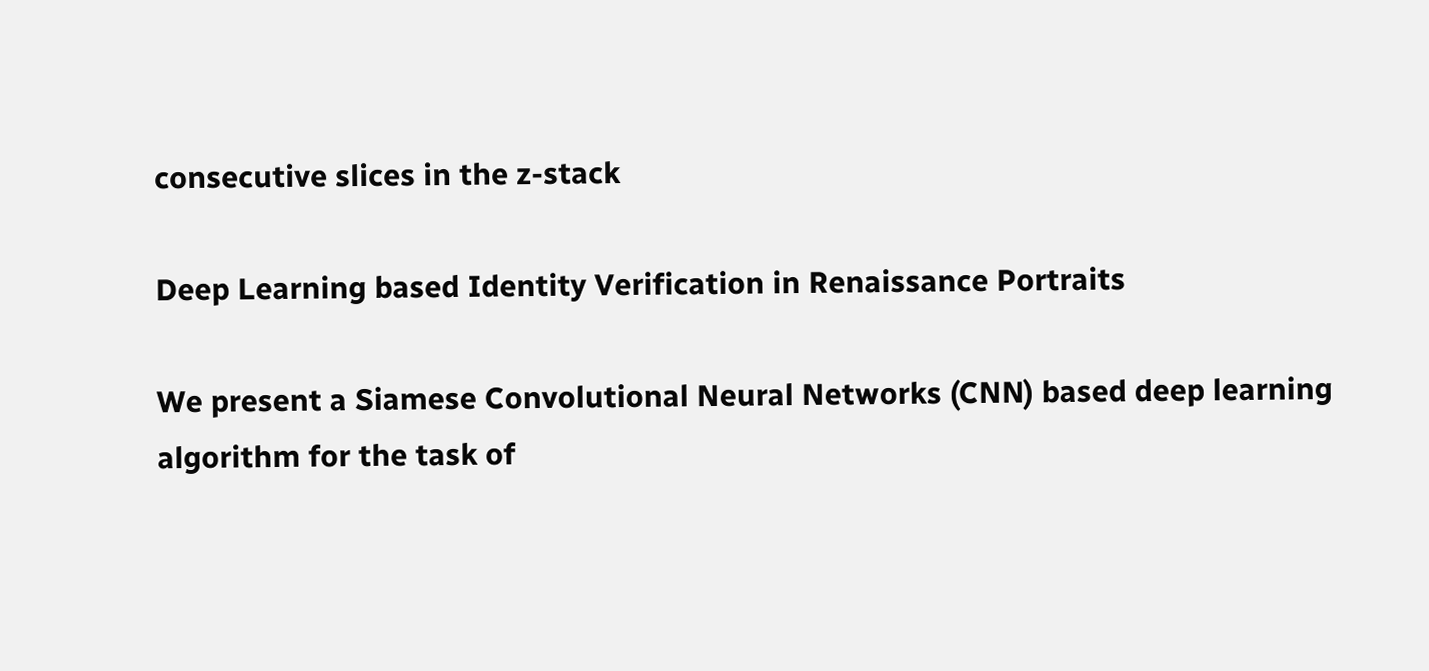consecutive slices in the z-stack

Deep Learning based Identity Verification in Renaissance Portraits

We present a Siamese Convolutional Neural Networks (CNN) based deep learning algorithm for the task of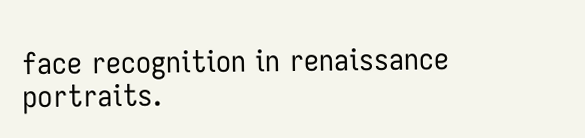face recognition in renaissance portraits.